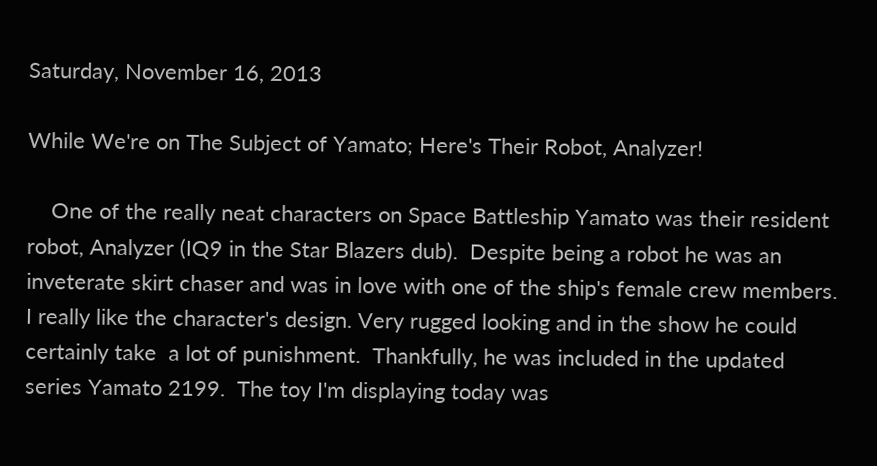Saturday, November 16, 2013

While We're on The Subject of Yamato; Here's Their Robot, Analyzer!

    One of the really neat characters on Space Battleship Yamato was their resident robot, Analyzer (IQ9 in the Star Blazers dub).  Despite being a robot he was an inveterate skirt chaser and was in love with one of the ship's female crew members.  I really like the character's design. Very rugged looking and in the show he could certainly take  a lot of punishment.  Thankfully, he was included in the updated series Yamato 2199.  The toy I'm displaying today was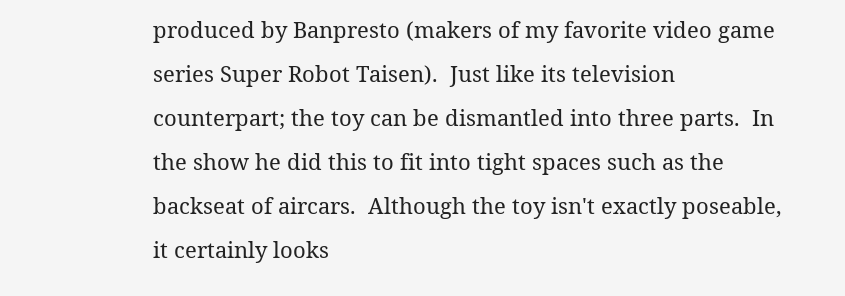produced by Banpresto (makers of my favorite video game series Super Robot Taisen).  Just like its television counterpart; the toy can be dismantled into three parts.  In the show he did this to fit into tight spaces such as the  backseat of aircars.  Although the toy isn't exactly poseable, it certainly looks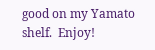good on my Yamato shelf.  Enjoy!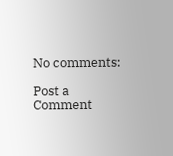No comments:

Post a Comment